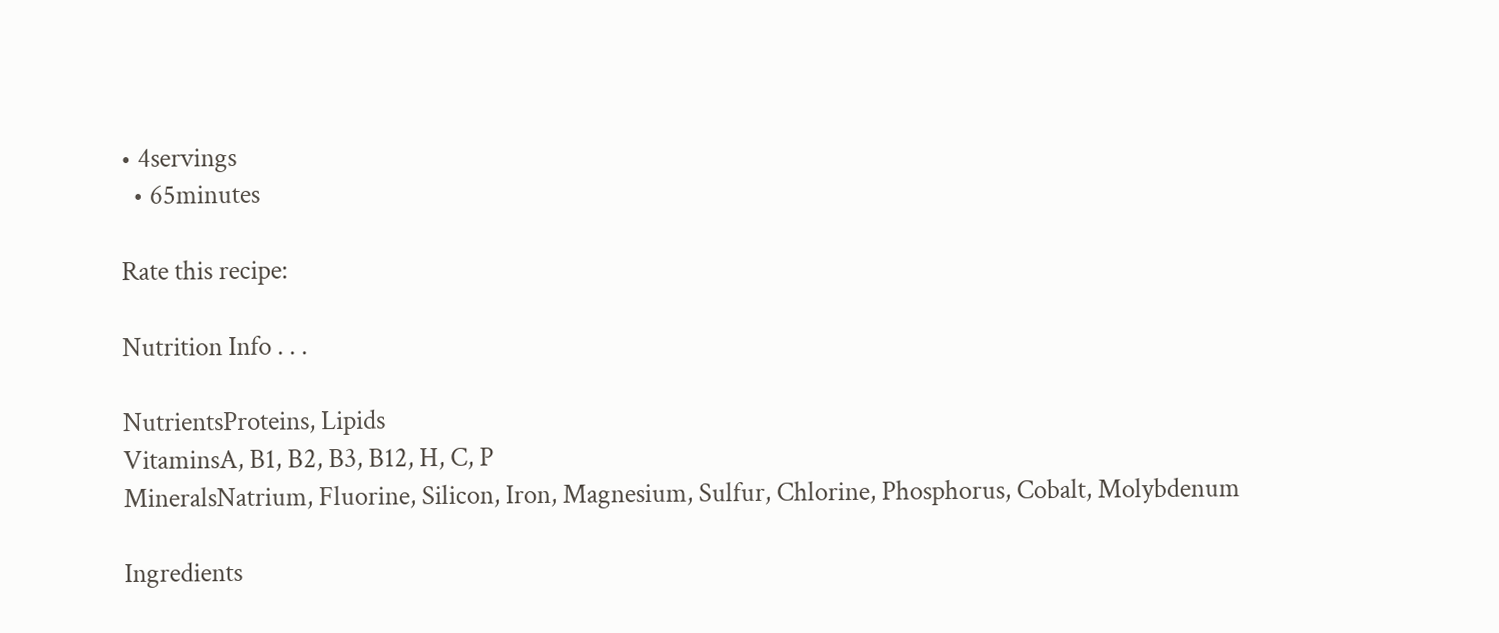• 4servings
  • 65minutes

Rate this recipe:

Nutrition Info . . .

NutrientsProteins, Lipids
VitaminsA, B1, B2, B3, B12, H, C, P
MineralsNatrium, Fluorine, Silicon, Iron, Magnesium, Sulfur, Chlorine, Phosphorus, Cobalt, Molybdenum

Ingredients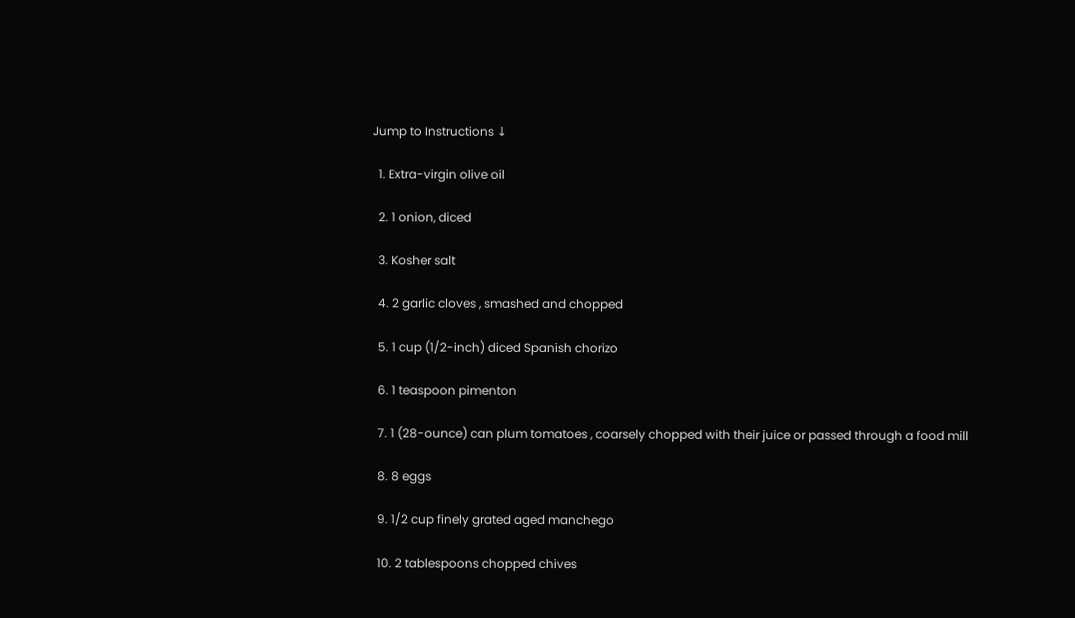Jump to Instructions ↓

  1. Extra-virgin olive oil

  2. 1 onion, diced

  3. Kosher salt

  4. 2 garlic cloves , smashed and chopped

  5. 1 cup (1/2-inch) diced Spanish chorizo

  6. 1 teaspoon pimenton

  7. 1 (28-ounce) can plum tomatoes , coarsely chopped with their juice or passed through a food mill

  8. 8 eggs

  9. 1/2 cup finely grated aged manchego

  10. 2 tablespoons chopped chives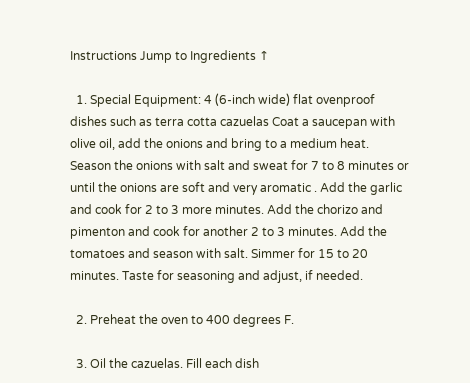Instructions Jump to Ingredients ↑

  1. Special Equipment: 4 (6-inch wide) flat ovenproof dishes such as terra cotta cazuelas Coat a saucepan with olive oil, add the onions and bring to a medium heat. Season the onions with salt and sweat for 7 to 8 minutes or until the onions are soft and very aromatic . Add the garlic and cook for 2 to 3 more minutes. Add the chorizo and pimenton and cook for another 2 to 3 minutes. Add the tomatoes and season with salt. Simmer for 15 to 20 minutes. Taste for seasoning and adjust, if needed.

  2. Preheat the oven to 400 degrees F.

  3. Oil the cazuelas. Fill each dish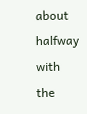about halfway with the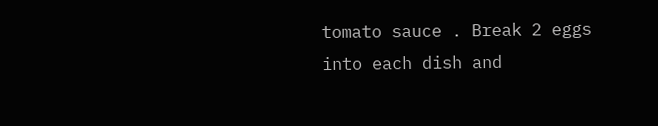tomato sauce . Break 2 eggs into each dish and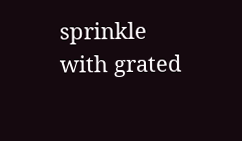sprinkle with grated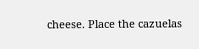cheese. Place the cazuelas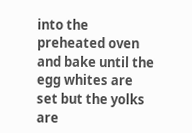into the preheated oven and bake until the egg whites are set but the yolks are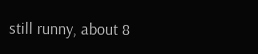still runny, about 8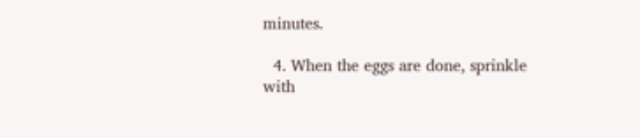minutes.

  4. When the eggs are done, sprinkle with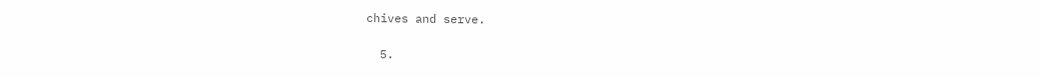chives and serve.

  5.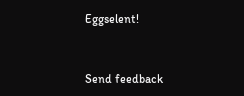Eggselent!


Send feedback